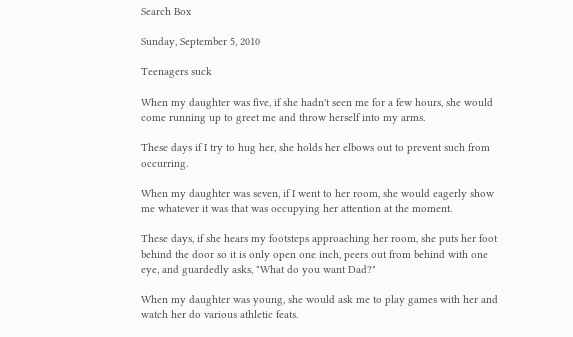Search Box

Sunday, September 5, 2010

Teenagers suck

When my daughter was five, if she hadn't seen me for a few hours, she would come running up to greet me and throw herself into my arms.

These days if I try to hug her, she holds her elbows out to prevent such from occurring.

When my daughter was seven, if I went to her room, she would eagerly show me whatever it was that was occupying her attention at the moment.

These days, if she hears my footsteps approaching her room, she puts her foot behind the door so it is only open one inch, peers out from behind with one eye, and guardedly asks, "What do you want Dad?"

When my daughter was young, she would ask me to play games with her and watch her do various athletic feats.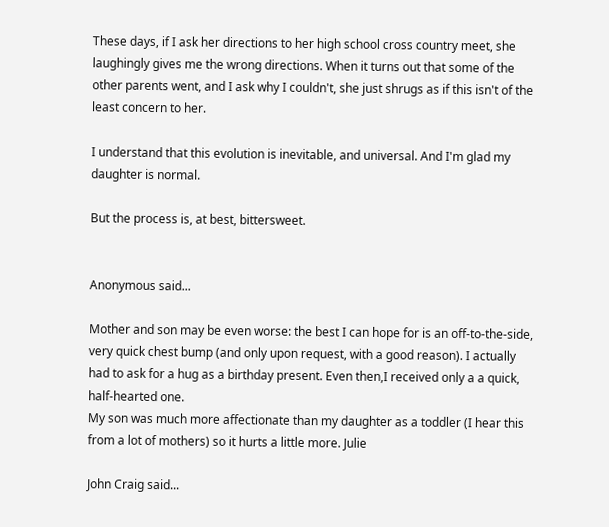These days, if I ask her directions to her high school cross country meet, she laughingly gives me the wrong directions. When it turns out that some of the other parents went, and I ask why I couldn't, she just shrugs as if this isn't of the least concern to her.

I understand that this evolution is inevitable, and universal. And I'm glad my daughter is normal.

But the process is, at best, bittersweet.


Anonymous said...

Mother and son may be even worse: the best I can hope for is an off-to-the-side, very quick chest bump (and only upon request, with a good reason). I actually had to ask for a hug as a birthday present. Even then,I received only a a quick, half-hearted one.
My son was much more affectionate than my daughter as a toddler (I hear this from a lot of mothers) so it hurts a little more. Julie

John Craig said...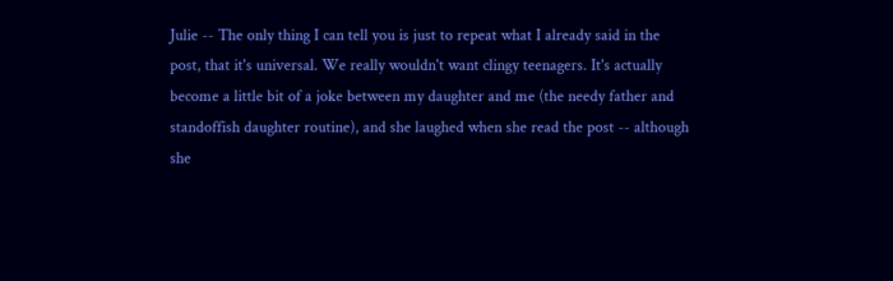Julie -- The only thing I can tell you is just to repeat what I already said in the post, that it's universal. We really wouldn't want clingy teenagers. It's actually become a little bit of a joke between my daughter and me (the needy father and standoffish daughter routine), and she laughed when she read the post -- although she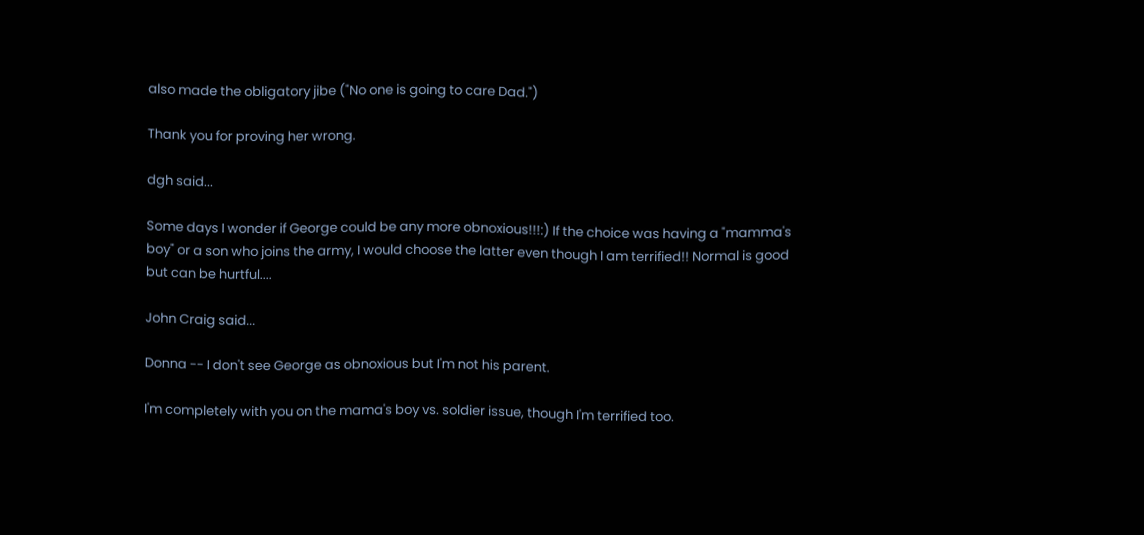also made the obligatory jibe ("No one is going to care Dad.")

Thank you for proving her wrong.

dgh said...

Some days I wonder if George could be any more obnoxious!!!:) If the choice was having a "mamma's boy" or a son who joins the army, I would choose the latter even though I am terrified!! Normal is good but can be hurtful....

John Craig said...

Donna -- I don't see George as obnoxious but I'm not his parent.

I'm completely with you on the mama's boy vs. soldier issue, though I'm terrified too.